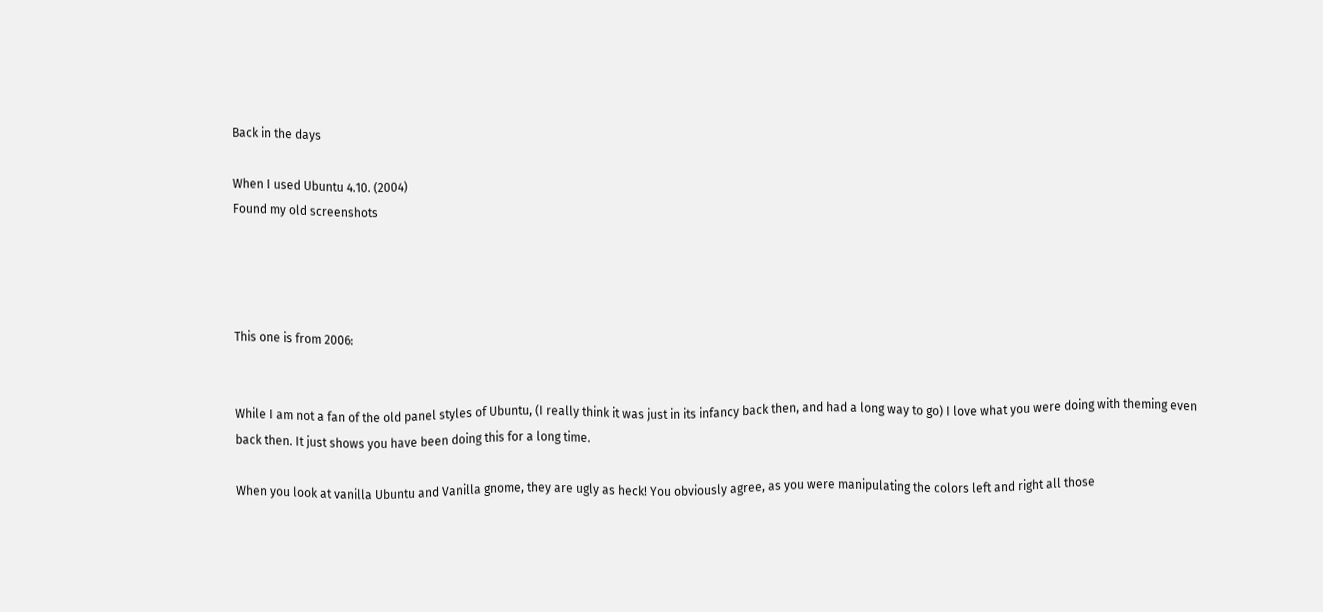Back in the days

When I used Ubuntu 4.10. (2004)
Found my old screenshots




This one is from 2006:


While I am not a fan of the old panel styles of Ubuntu, (I really think it was just in its infancy back then, and had a long way to go) I love what you were doing with theming even back then. It just shows you have been doing this for a long time.

When you look at vanilla Ubuntu and Vanilla gnome, they are ugly as heck! You obviously agree, as you were manipulating the colors left and right all those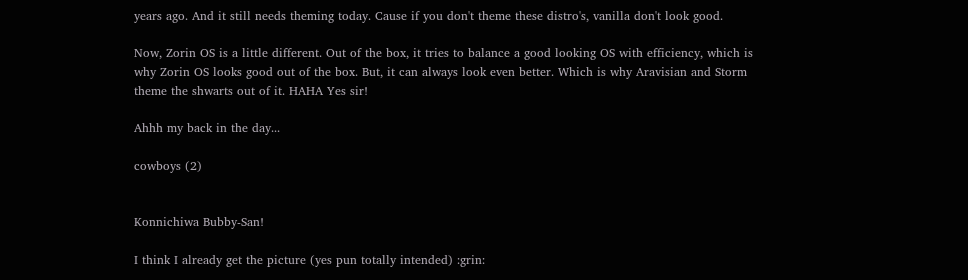years ago. And it still needs theming today. Cause if you don't theme these distro's, vanilla don't look good.

Now, Zorin OS is a little different. Out of the box, it tries to balance a good looking OS with efficiency, which is why Zorin OS looks good out of the box. But, it can always look even better. Which is why Aravisian and Storm theme the shwarts out of it. HAHA Yes sir!

Ahhh my back in the day...

cowboys (2)


Konnichiwa Bubby-San!

I think I already get the picture (yes pun totally intended) :grin: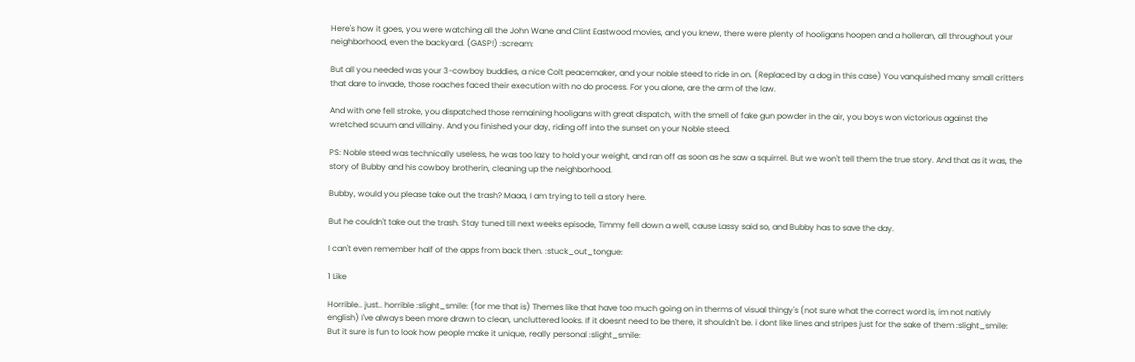Here's how it goes, you were watching all the John Wane and Clint Eastwood movies, and you knew, there were plenty of hooligans hoopen and a holleran, all throughout your neighborhood, even the backyard. (GASP!) :scream:

But all you needed was your 3-cowboy buddies, a nice Colt peacemaker, and your noble steed to ride in on. (Replaced by a dog in this case) You vanquished many small critters that dare to invade, those roaches faced their execution with no do process. For you alone, are the arm of the law.

And with one fell stroke, you dispatched those remaining hooligans with great dispatch, with the smell of fake gun powder in the air, you boys won victorious against the wretched scuum and villainy. And you finished your day, riding off into the sunset on your Noble steed.

PS: Noble steed was technically useless, he was too lazy to hold your weight, and ran off as soon as he saw a squirrel. But we won't tell them the true story. And that as it was, the story of Bubby and his cowboy brotherin, cleaning up the neighborhood.

Bubby, would you please take out the trash? Maaa, I am trying to tell a story here.

But he couldn't take out the trash. Stay tuned till next weeks episode, Timmy fell down a well, cause Lassy said so, and Bubby has to save the day.

I can't even remember half of the apps from back then. :stuck_out_tongue:

1 Like

Horrible.. just.. horrible :slight_smile: (for me that is) Themes like that have too much going on in therms of visual thingy's (not sure what the correct word is, im not nativly english) I've always been more drawn to clean, uncluttered looks. If it doesnt need to be there, it shouldn't be. i dont like lines and stripes just for the sake of them :slight_smile: But it sure is fun to look how people make it unique, really personal :slight_smile: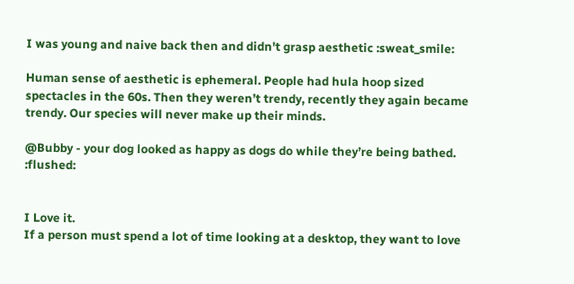I was young and naive back then and didn't grasp aesthetic :sweat_smile:

Human sense of aesthetic is ephemeral. People had hula hoop sized spectacles in the 60s. Then they weren’t trendy, recently they again became trendy. Our species will never make up their minds.

@Bubby - your dog looked as happy as dogs do while they’re being bathed. :flushed:


I Love it.
If a person must spend a lot of time looking at a desktop, they want to love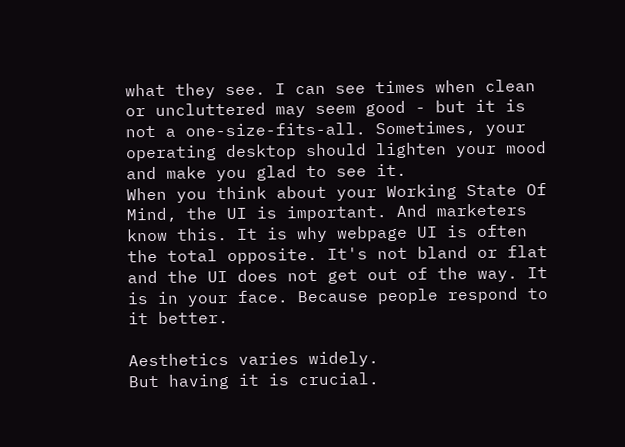what they see. I can see times when clean or uncluttered may seem good - but it is not a one-size-fits-all. Sometimes, your operating desktop should lighten your mood and make you glad to see it.
When you think about your Working State Of Mind, the UI is important. And marketers know this. It is why webpage UI is often the total opposite. It's not bland or flat and the UI does not get out of the way. It is in your face. Because people respond to it better.

Aesthetics varies widely.
But having it is crucial.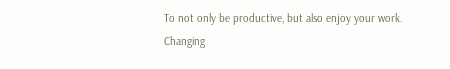To not only be productive, but also enjoy your work.
Changing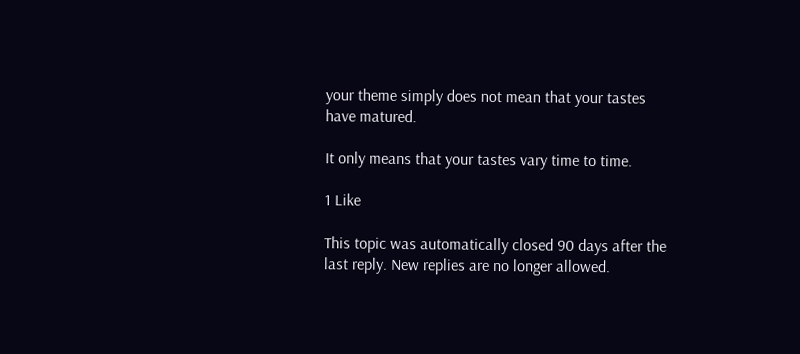your theme simply does not mean that your tastes have matured.

It only means that your tastes vary time to time.

1 Like

This topic was automatically closed 90 days after the last reply. New replies are no longer allowed.